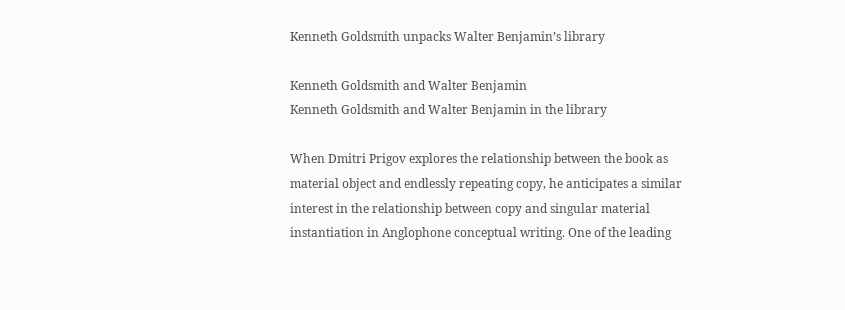Kenneth Goldsmith unpacks Walter Benjamin’s library

Kenneth Goldsmith and Walter Benjamin
Kenneth Goldsmith and Walter Benjamin in the library

When Dmitri Prigov explores the relationship between the book as material object and endlessly repeating copy, he anticipates a similar interest in the relationship between copy and singular material instantiation in Anglophone conceptual writing. One of the leading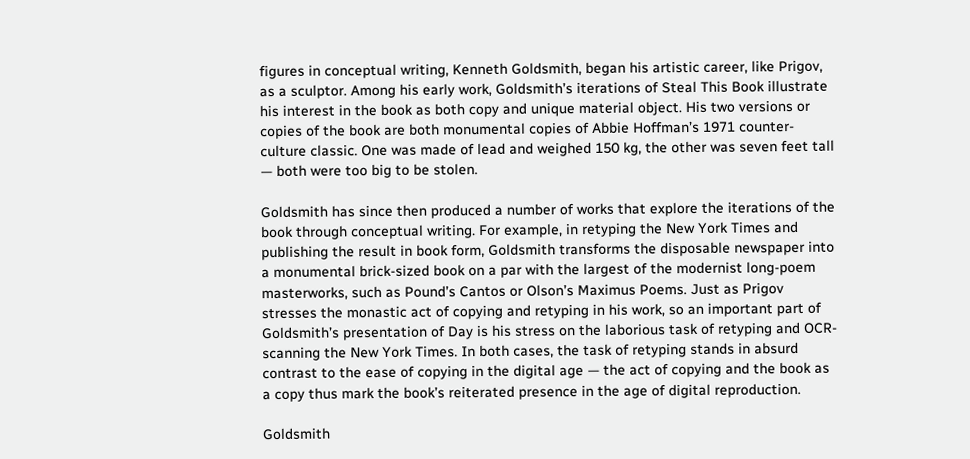figures in conceptual writing, Kenneth Goldsmith, began his artistic career, like Prigov, as a sculptor. Among his early work, Goldsmith’s iterations of Steal This Book illustrate his interest in the book as both copy and unique material object. His two versions or copies of the book are both monumental copies of Abbie Hoffman’s 1971 counter-culture classic. One was made of lead and weighed 150 kg, the other was seven feet tall — both were too big to be stolen.

Goldsmith has since then produced a number of works that explore the iterations of the book through conceptual writing. For example, in retyping the New York Times and publishing the result in book form, Goldsmith transforms the disposable newspaper into a monumental brick-sized book on a par with the largest of the modernist long-poem masterworks, such as Pound’s Cantos or Olson’s Maximus Poems. Just as Prigov stresses the monastic act of copying and retyping in his work, so an important part of Goldsmith’s presentation of Day is his stress on the laborious task of retyping and OCR-scanning the New York Times. In both cases, the task of retyping stands in absurd contrast to the ease of copying in the digital age — the act of copying and the book as a copy thus mark the book’s reiterated presence in the age of digital reproduction.

Goldsmith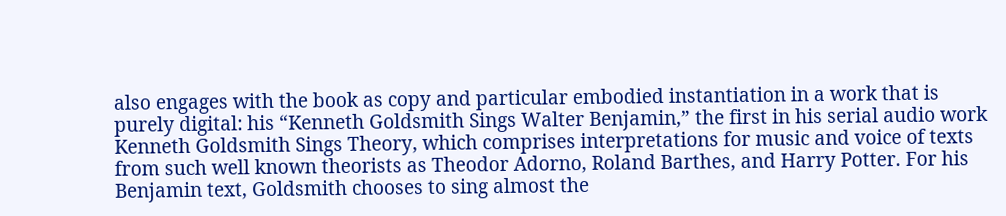also engages with the book as copy and particular embodied instantiation in a work that is purely digital: his “Kenneth Goldsmith Sings Walter Benjamin,” the first in his serial audio work Kenneth Goldsmith Sings Theory, which comprises interpretations for music and voice of texts from such well known theorists as Theodor Adorno, Roland Barthes, and Harry Potter. For his Benjamin text, Goldsmith chooses to sing almost the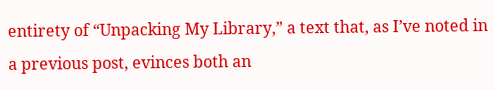entirety of “Unpacking My Library,” a text that, as I’ve noted in a previous post, evinces both an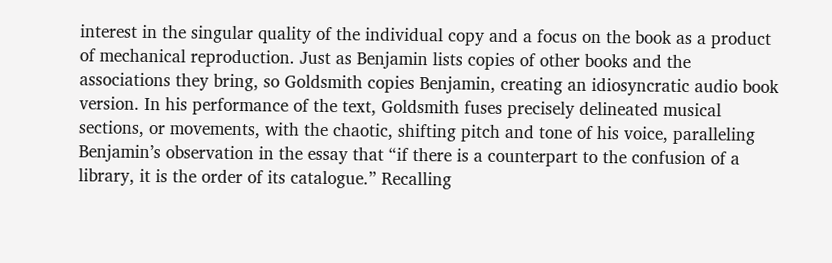interest in the singular quality of the individual copy and a focus on the book as a product of mechanical reproduction. Just as Benjamin lists copies of other books and the associations they bring, so Goldsmith copies Benjamin, creating an idiosyncratic audio book version. In his performance of the text, Goldsmith fuses precisely delineated musical sections, or movements, with the chaotic, shifting pitch and tone of his voice, paralleling Benjamin’s observation in the essay that “if there is a counterpart to the confusion of a library, it is the order of its catalogue.” Recalling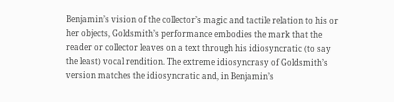Benjamin’s vision of the collector’s magic and tactile relation to his or her objects, Goldsmith’s performance embodies the mark that the reader or collector leaves on a text through his idiosyncratic (to say the least) vocal rendition. The extreme idiosyncrasy of Goldsmith’s version matches the idiosyncratic and, in Benjamin’s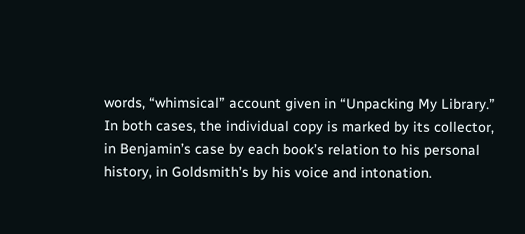words, “whimsical” account given in “Unpacking My Library.” In both cases, the individual copy is marked by its collector, in Benjamin’s case by each book’s relation to his personal history, in Goldsmith’s by his voice and intonation.